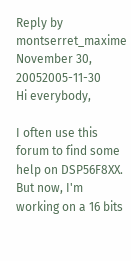Reply by montserret_maxime November 30, 20052005-11-30
Hi everybody,

I often use this forum to find some help on DSP56F8XX. But now, I'm
working on a 16 bits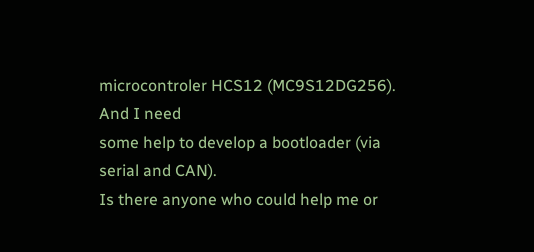microcontroler HCS12 (MC9S12DG256). And I need
some help to develop a bootloader (via serial and CAN).
Is there anyone who could help me or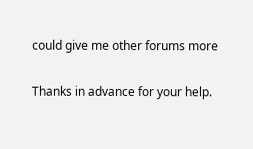could give me other forums more

Thanks in advance for your help.